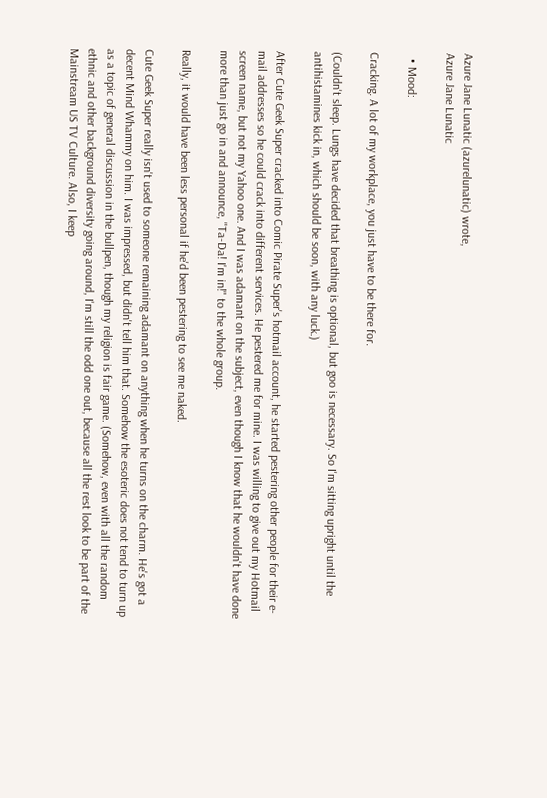Azure Jane Lunatic (azurelunatic) wrote,
Azure Jane Lunatic

  • Mood:

Cracking. A lot of my workplace, you just have to be there for.

(Couldn't sleep. Lungs have decided that breathing is optional, but goo is necessary. So I'm sitting upright until the antihistamines kick in, which should be soon, with any luck.)

After Cute Geek Super cracked into Comic Pirate Super's hotmail account, he started pestering other people for their e-mail addresses so he could crack into different services. He pestered me for mine. I was willing to give out my Hotmail screen name, but not my Yahoo one. And I was adamant on the subject, even though I know that he wouldn't have done more than just go in and announce, "Ta-Da! I'm in!" to the whole group.

Really, it would have been less personal if he'd been pestering to see me naked.

Cute Geek Super really isn't used to someone remaining adamant on anything when he turns on the charm. He's got a decent Mind Whammy on him. I was impressed, but didn't tell him that. Somehow the esoteric does not tend to turn up as a topic of general discussion in the bullpen, though my religion is fair game. (Somehow, even with all the random ethnic and other background diversity going around, I'm still the odd one out, because all the rest look to be part of the Mainstream US TV Culture. Also, I keep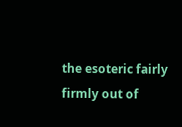the esoteric fairly firmly out of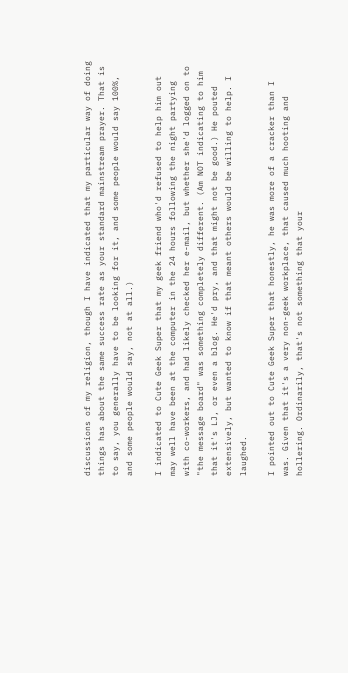discussions of my religion, though I have indicated that my particular way of doing things has about the same success rate as your standard mainstream prayer. That is to say, you generally have to be looking for it, and some people would say 100%, and some people would say, not at all.)

I indicated to Cute Geek Super that my geek friend who'd refused to help him out may well have been at the computer in the 24 hours following the night partying with co-workers, and had likely checked her e-mail, but whether she'd logged on to "the message board" was something completely different. (Am NOT indicating to him that it's LJ, or even a blog. He'd pry, and that might not be good.) He pouted extensively, but wanted to know if that meant others would be willing to help. I laughed.

I pointed out to Cute Geek Super that honestly, he was more of a cracker than I was. Given that it's a very non-geek workplace, that caused much hooting and hollering. Ordinarily, that's not something that your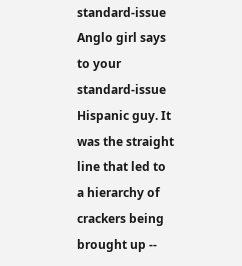standard-issue Anglo girl says to your standard-issue Hispanic guy. It was the straight line that led to a hierarchy of crackers being brought up --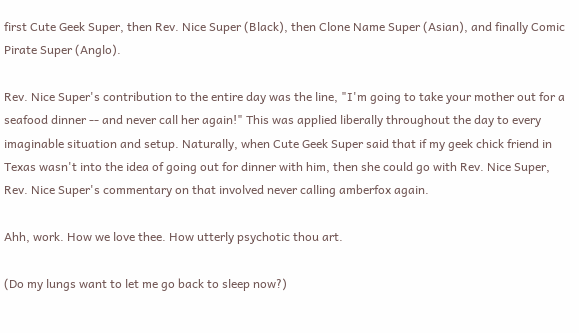first Cute Geek Super, then Rev. Nice Super (Black), then Clone Name Super (Asian), and finally Comic Pirate Super (Anglo).

Rev. Nice Super's contribution to the entire day was the line, "I'm going to take your mother out for a seafood dinner -- and never call her again!" This was applied liberally throughout the day to every imaginable situation and setup. Naturally, when Cute Geek Super said that if my geek chick friend in Texas wasn't into the idea of going out for dinner with him, then she could go with Rev. Nice Super, Rev. Nice Super's commentary on that involved never calling amberfox again.

Ahh, work. How we love thee. How utterly psychotic thou art.

(Do my lungs want to let me go back to sleep now?)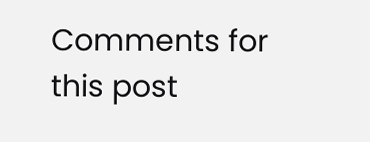Comments for this post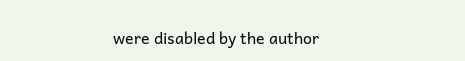were disabled by the author